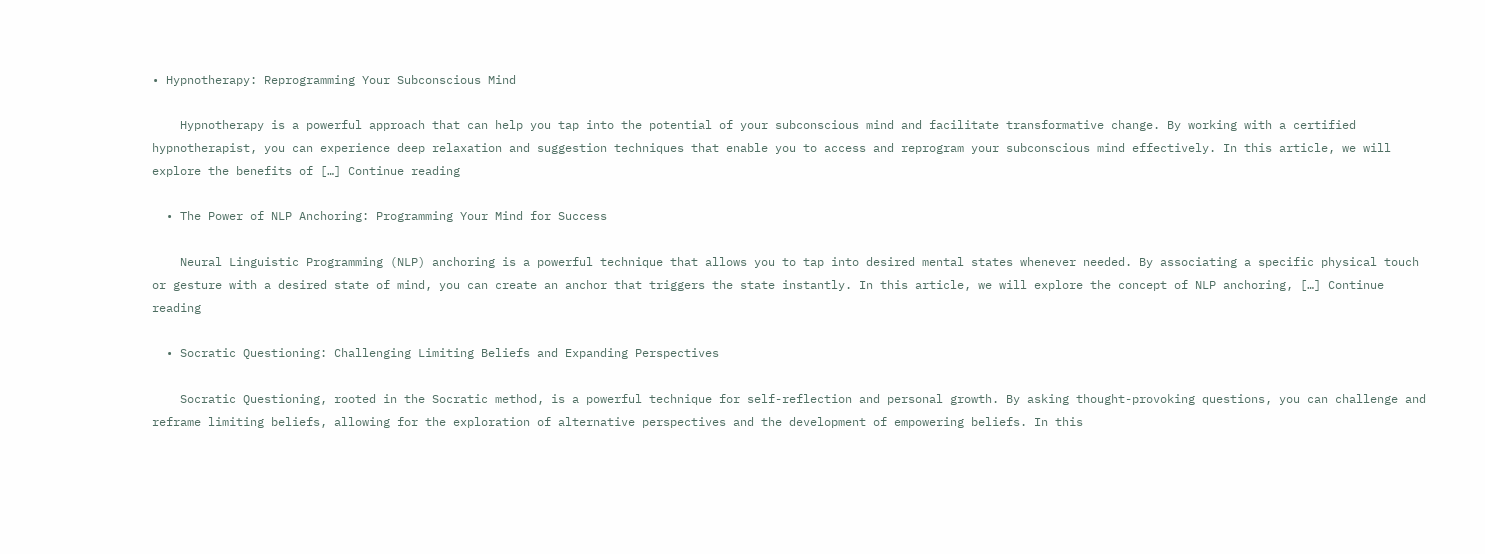• Hypnotherapy: Reprogramming Your Subconscious Mind

    Hypnotherapy is a powerful approach that can help you tap into the potential of your subconscious mind and facilitate transformative change. By working with a certified hypnotherapist, you can experience deep relaxation and suggestion techniques that enable you to access and reprogram your subconscious mind effectively. In this article, we will explore the benefits of […] Continue reading

  • The Power of NLP Anchoring: Programming Your Mind for Success

    Neural Linguistic Programming (NLP) anchoring is a powerful technique that allows you to tap into desired mental states whenever needed. By associating a specific physical touch or gesture with a desired state of mind, you can create an anchor that triggers the state instantly. In this article, we will explore the concept of NLP anchoring, […] Continue reading

  • Socratic Questioning: Challenging Limiting Beliefs and Expanding Perspectives

    Socratic Questioning, rooted in the Socratic method, is a powerful technique for self-reflection and personal growth. By asking thought-provoking questions, you can challenge and reframe limiting beliefs, allowing for the exploration of alternative perspectives and the development of empowering beliefs. In this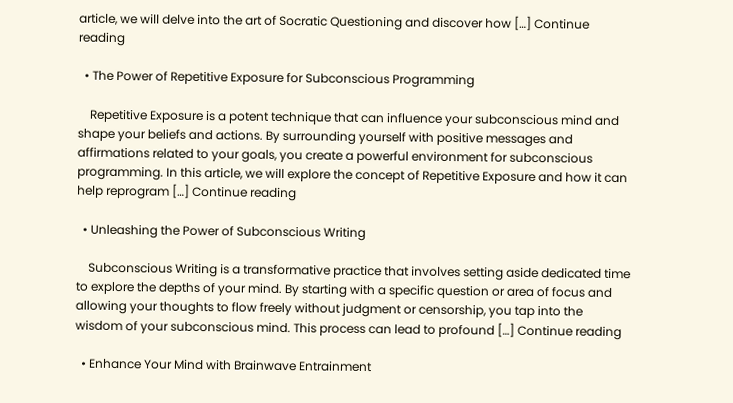article, we will delve into the art of Socratic Questioning and discover how […] Continue reading

  • The Power of Repetitive Exposure for Subconscious Programming

    Repetitive Exposure is a potent technique that can influence your subconscious mind and shape your beliefs and actions. By surrounding yourself with positive messages and affirmations related to your goals, you create a powerful environment for subconscious programming. In this article, we will explore the concept of Repetitive Exposure and how it can help reprogram […] Continue reading

  • Unleashing the Power of Subconscious Writing

    Subconscious Writing is a transformative practice that involves setting aside dedicated time to explore the depths of your mind. By starting with a specific question or area of focus and allowing your thoughts to flow freely without judgment or censorship, you tap into the wisdom of your subconscious mind. This process can lead to profound […] Continue reading

  • Enhance Your Mind with Brainwave Entrainment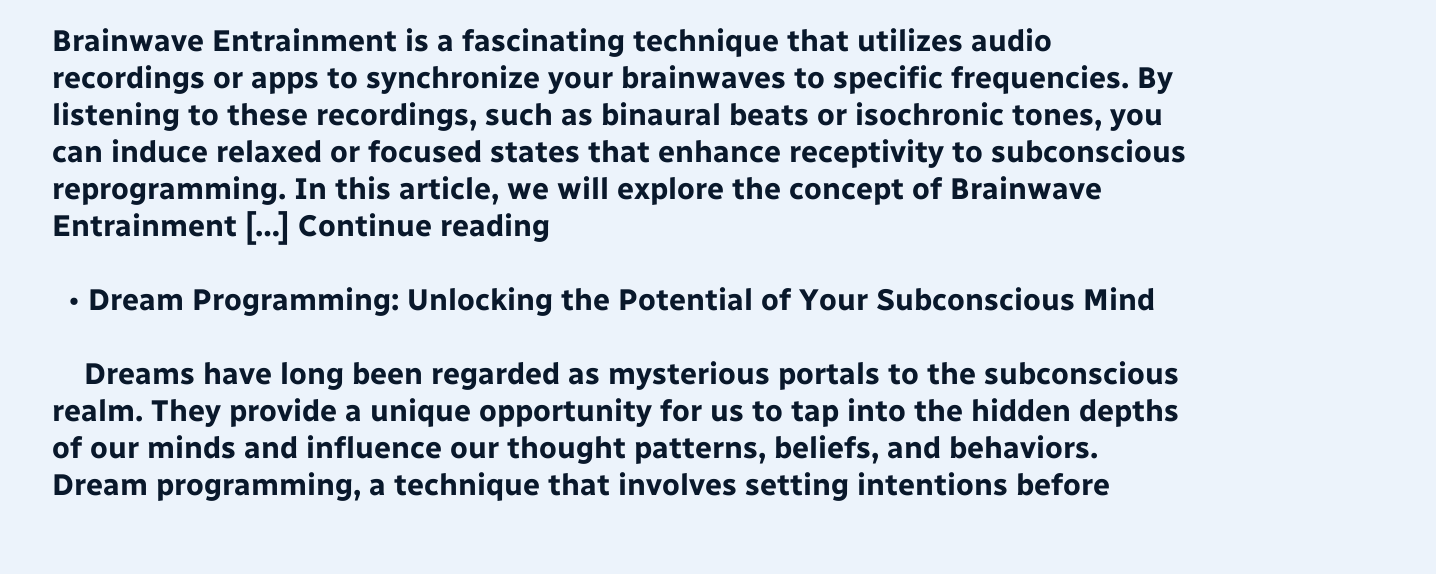Brainwave Entrainment is a fascinating technique that utilizes audio recordings or apps to synchronize your brainwaves to specific frequencies. By listening to these recordings, such as binaural beats or isochronic tones, you can induce relaxed or focused states that enhance receptivity to subconscious reprogramming. In this article, we will explore the concept of Brainwave Entrainment […] Continue reading

  • Dream Programming: Unlocking the Potential of Your Subconscious Mind

    Dreams have long been regarded as mysterious portals to the subconscious realm. They provide a unique opportunity for us to tap into the hidden depths of our minds and influence our thought patterns, beliefs, and behaviors. Dream programming, a technique that involves setting intentions before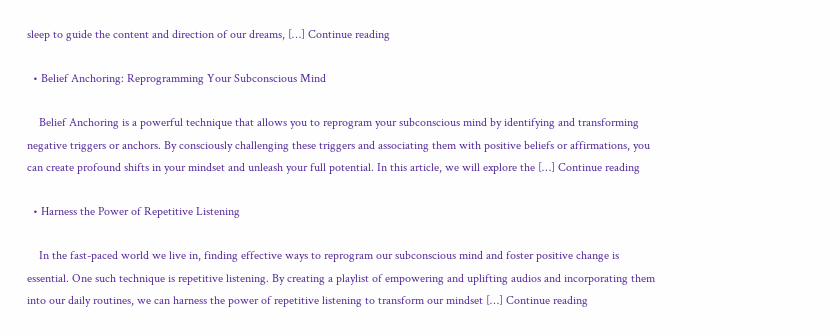sleep to guide the content and direction of our dreams, […] Continue reading

  • Belief Anchoring: Reprogramming Your Subconscious Mind

    Belief Anchoring is a powerful technique that allows you to reprogram your subconscious mind by identifying and transforming negative triggers or anchors. By consciously challenging these triggers and associating them with positive beliefs or affirmations, you can create profound shifts in your mindset and unleash your full potential. In this article, we will explore the […] Continue reading

  • Harness the Power of Repetitive Listening

    In the fast-paced world we live in, finding effective ways to reprogram our subconscious mind and foster positive change is essential. One such technique is repetitive listening. By creating a playlist of empowering and uplifting audios and incorporating them into our daily routines, we can harness the power of repetitive listening to transform our mindset […] Continue reading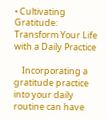• Cultivating Gratitude: Transform Your Life with a Daily Practice

    Incorporating a gratitude practice into your daily routine can have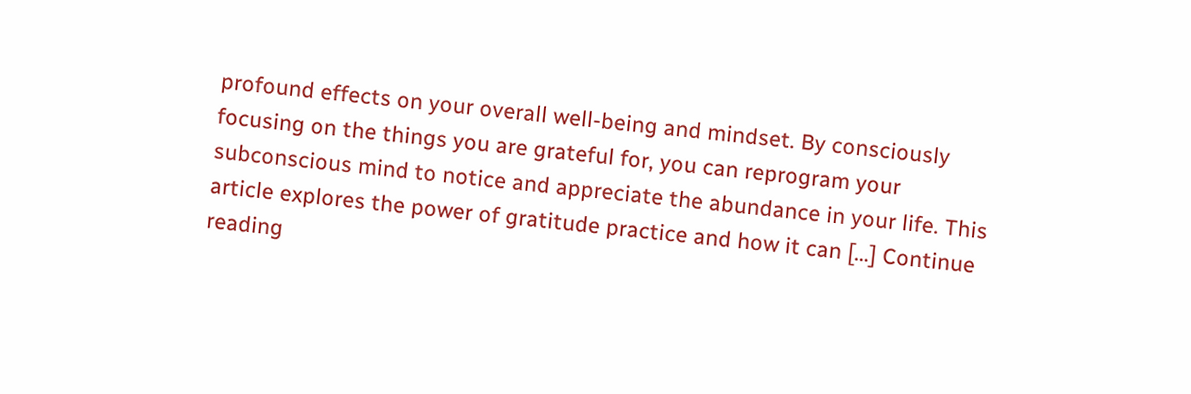profound effects on your overall well-being and mindset. By consciously focusing on the things you are grateful for, you can reprogram your subconscious mind to notice and appreciate the abundance in your life. This article explores the power of gratitude practice and how it can […] Continue reading